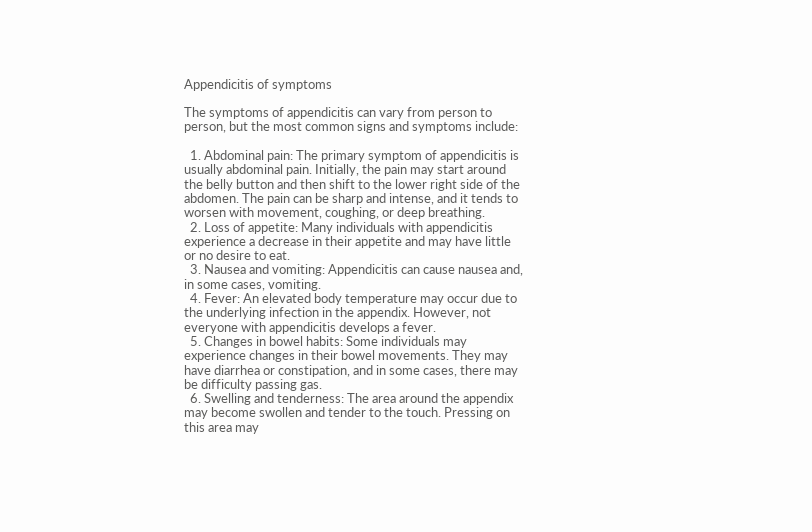Appendicitis of symptoms

The symptoms of appendicitis can vary from person to person, but the most common signs and symptoms include:

  1. Abdominal pain: The primary symptom of appendicitis is usually abdominal pain. Initially, the pain may start around the belly button and then shift to the lower right side of the abdomen. The pain can be sharp and intense, and it tends to worsen with movement, coughing, or deep breathing.
  2. Loss of appetite: Many individuals with appendicitis experience a decrease in their appetite and may have little or no desire to eat.
  3. Nausea and vomiting: Appendicitis can cause nausea and, in some cases, vomiting.
  4. Fever: An elevated body temperature may occur due to the underlying infection in the appendix. However, not everyone with appendicitis develops a fever.
  5. Changes in bowel habits: Some individuals may experience changes in their bowel movements. They may have diarrhea or constipation, and in some cases, there may be difficulty passing gas.
  6. Swelling and tenderness: The area around the appendix may become swollen and tender to the touch. Pressing on this area may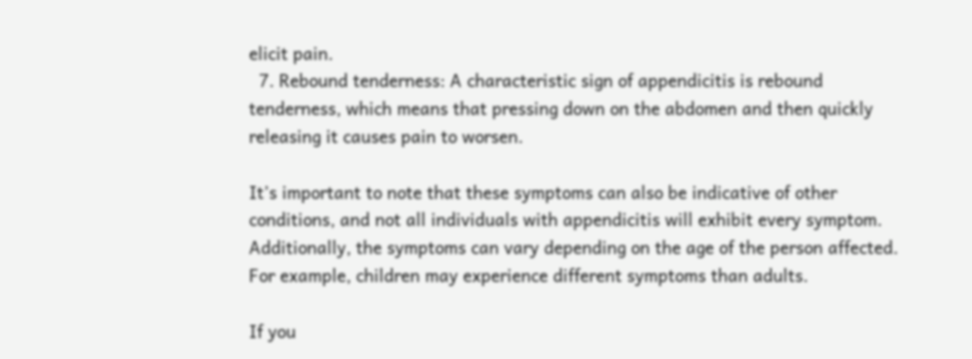elicit pain.
  7. Rebound tenderness: A characteristic sign of appendicitis is rebound tenderness, which means that pressing down on the abdomen and then quickly releasing it causes pain to worsen.

It’s important to note that these symptoms can also be indicative of other conditions, and not all individuals with appendicitis will exhibit every symptom. Additionally, the symptoms can vary depending on the age of the person affected. For example, children may experience different symptoms than adults.

If you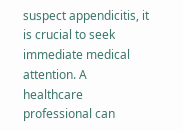suspect appendicitis, it is crucial to seek immediate medical attention. A healthcare professional can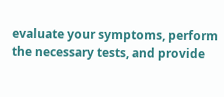evaluate your symptoms, perform the necessary tests, and provide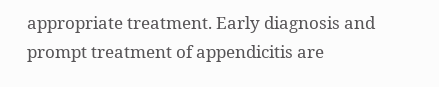appropriate treatment. Early diagnosis and prompt treatment of appendicitis are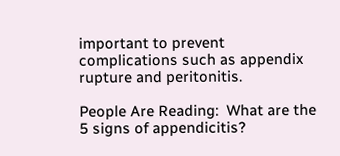important to prevent complications such as appendix rupture and peritonitis.

People Are Reading:  What are the 5 signs of appendicitis?